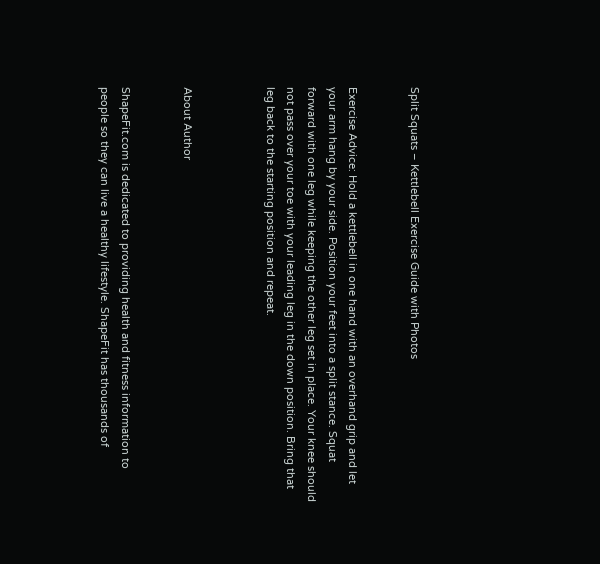Split Squats – Kettlebell Exercise Guide with Photos


Exercise Advice: Hold a kettlebell in one hand with an overhand grip and let your arm hang by your side. Position your feet into a split stance. Squat forward with one leg while keeping the other leg set in place. Your knee should not pass over your toe with your leading leg in the down position. Bring that leg back to the starting position and repeat.



About Author


ShapeFit.com is dedicated to providing health and fitness information to people so they can live a healthy lifestyle. ShapeFit has thousands of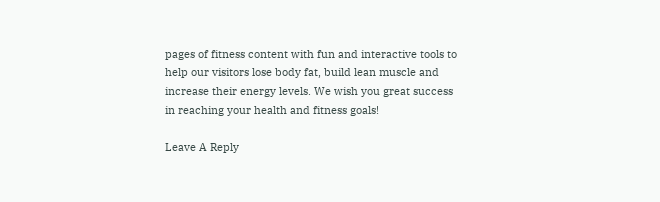pages of fitness content with fun and interactive tools to help our visitors lose body fat, build lean muscle and increase their energy levels. We wish you great success in reaching your health and fitness goals!

Leave A Reply